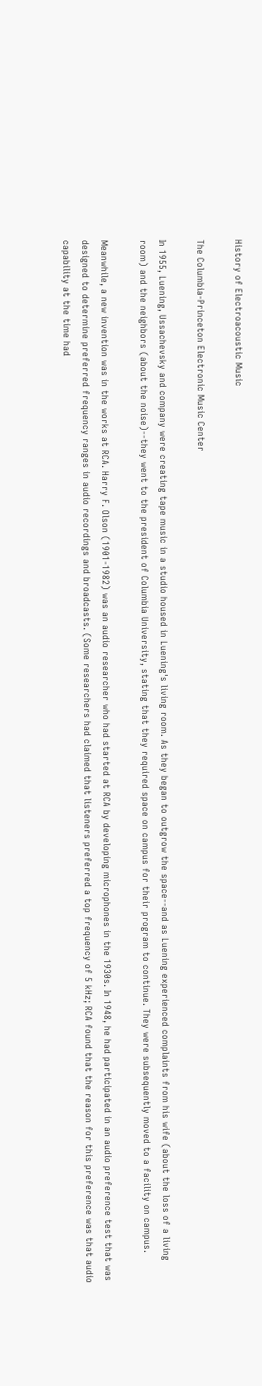History of Electroacoustic Music

The Columbia-Princeton Electronic Music Center

In 1955, Luening, Ussachevsky and company were creating tape music in a studio housed in Luening's living room. As they began to outgrow the space--and as Luening experienced complaints from his wife (about the loss of a living room) and the neighbors (about the noise)--they went to the president of Columbia University, stating that they required space on campus for their program to continue. They were subsequently moved to a facility on campus.

Meanwhile, a new invention was in the works at RCA. Harry F. Olson (1901-1982) was an audio researcher who had started at RCA by developing microphones in the 1930s. In 1948, he had participated in an audio preference test that was designed to determine preferred frequency ranges in audio recordings and broadcasts. (Some researchers had claimed that listeners preferred a top frequency of 5 kHz; RCA found that the reason for this preference was that audio capability at the time had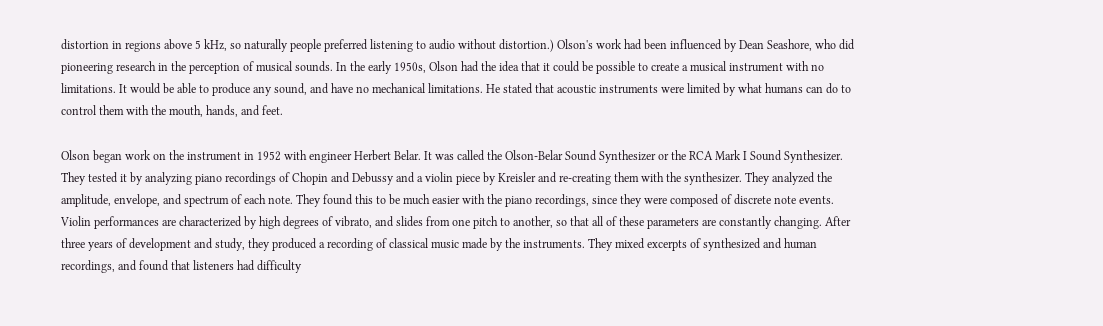distortion in regions above 5 kHz, so naturally people preferred listening to audio without distortion.) Olson's work had been influenced by Dean Seashore, who did pioneering research in the perception of musical sounds. In the early 1950s, Olson had the idea that it could be possible to create a musical instrument with no limitations. It would be able to produce any sound, and have no mechanical limitations. He stated that acoustic instruments were limited by what humans can do to control them with the mouth, hands, and feet.

Olson began work on the instrument in 1952 with engineer Herbert Belar. It was called the Olson-Belar Sound Synthesizer or the RCA Mark I Sound Synthesizer. They tested it by analyzing piano recordings of Chopin and Debussy and a violin piece by Kreisler and re-creating them with the synthesizer. They analyzed the amplitude, envelope, and spectrum of each note. They found this to be much easier with the piano recordings, since they were composed of discrete note events. Violin performances are characterized by high degrees of vibrato, and slides from one pitch to another, so that all of these parameters are constantly changing. After three years of development and study, they produced a recording of classical music made by the instruments. They mixed excerpts of synthesized and human recordings, and found that listeners had difficulty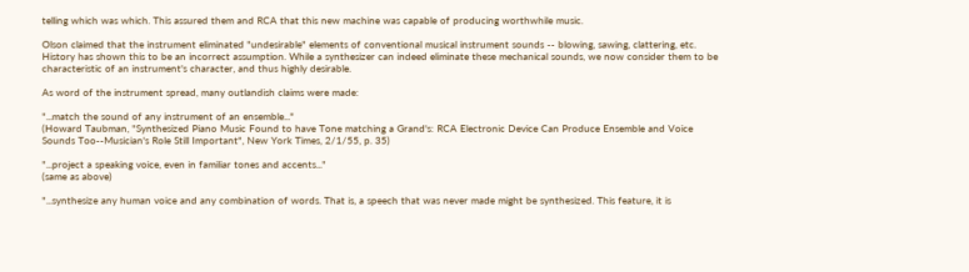telling which was which. This assured them and RCA that this new machine was capable of producing worthwhile music.

Olson claimed that the instrument eliminated "undesirable" elements of conventional musical instrument sounds -- blowing, sawing, clattering, etc. History has shown this to be an incorrect assumption. While a synthesizer can indeed eliminate these mechanical sounds, we now consider them to be characteristic of an instrument's character, and thus highly desirable.

As word of the instrument spread, many outlandish claims were made:

"...match the sound of any instrument of an ensemble..."
(Howard Taubman, "Synthesized Piano Music Found to have Tone matching a Grand's: RCA Electronic Device Can Produce Ensemble and Voice Sounds Too--Musician's Role Still Important", New York Times, 2/1/55, p. 35)

"...project a speaking voice, even in familiar tones and accents..."
(same as above)

"...synthesize any human voice and any combination of words. That is, a speech that was never made might be synthesized. This feature, it is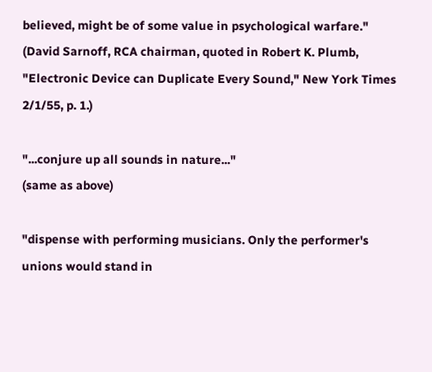believed, might be of some value in psychological warfare."
(David Sarnoff, RCA chairman, quoted in Robert K. Plumb, "Electronic Device can Duplicate Every Sound," New York Times 2/1/55, p. 1.)

"...conjure up all sounds in nature..."
(same as above)

"dispense with performing musicians. Only the performer's unions would stand in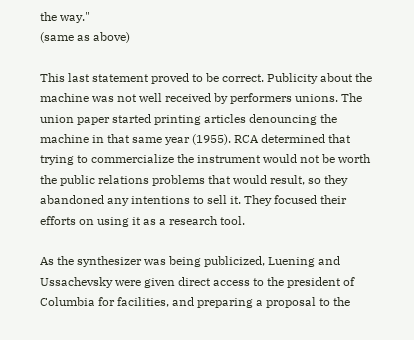the way."
(same as above)

This last statement proved to be correct. Publicity about the machine was not well received by performers unions. The union paper started printing articles denouncing the machine in that same year (1955). RCA determined that trying to commercialize the instrument would not be worth the public relations problems that would result, so they abandoned any intentions to sell it. They focused their efforts on using it as a research tool.

As the synthesizer was being publicized, Luening and Ussachevsky were given direct access to the president of Columbia for facilities, and preparing a proposal to the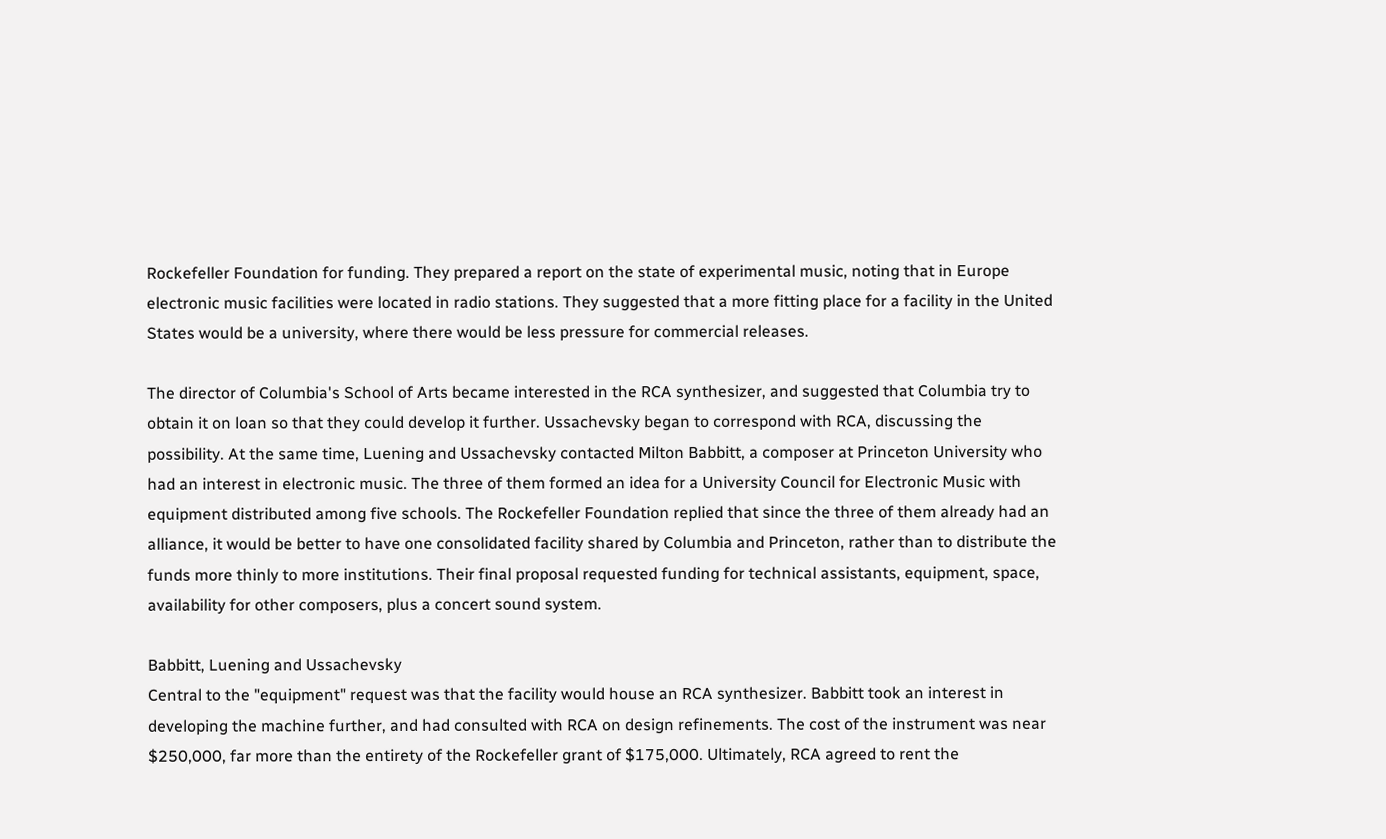Rockefeller Foundation for funding. They prepared a report on the state of experimental music, noting that in Europe electronic music facilities were located in radio stations. They suggested that a more fitting place for a facility in the United States would be a university, where there would be less pressure for commercial releases.

The director of Columbia's School of Arts became interested in the RCA synthesizer, and suggested that Columbia try to obtain it on loan so that they could develop it further. Ussachevsky began to correspond with RCA, discussing the possibility. At the same time, Luening and Ussachevsky contacted Milton Babbitt, a composer at Princeton University who had an interest in electronic music. The three of them formed an idea for a University Council for Electronic Music with equipment distributed among five schools. The Rockefeller Foundation replied that since the three of them already had an alliance, it would be better to have one consolidated facility shared by Columbia and Princeton, rather than to distribute the funds more thinly to more institutions. Their final proposal requested funding for technical assistants, equipment, space, availability for other composers, plus a concert sound system.

Babbitt, Luening and Ussachevsky
Central to the "equipment" request was that the facility would house an RCA synthesizer. Babbitt took an interest in developing the machine further, and had consulted with RCA on design refinements. The cost of the instrument was near $250,000, far more than the entirety of the Rockefeller grant of $175,000. Ultimately, RCA agreed to rent the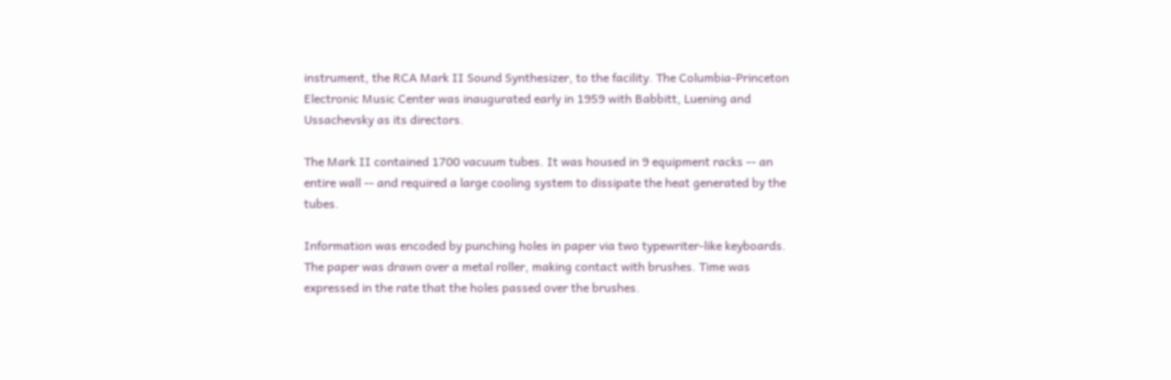instrument, the RCA Mark II Sound Synthesizer, to the facility. The Columbia-Princeton Electronic Music Center was inaugurated early in 1959 with Babbitt, Luening and Ussachevsky as its directors.

The Mark II contained 1700 vacuum tubes. It was housed in 9 equipment racks -- an entire wall -- and required a large cooling system to dissipate the heat generated by the tubes.

Information was encoded by punching holes in paper via two typewriter-like keyboards. The paper was drawn over a metal roller, making contact with brushes. Time was expressed in the rate that the holes passed over the brushes.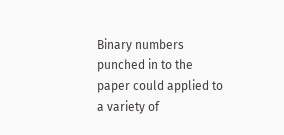Binary numbers punched in to the paper could applied to a variety of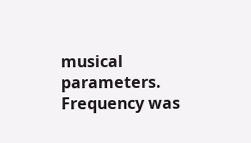musical parameters. Frequency was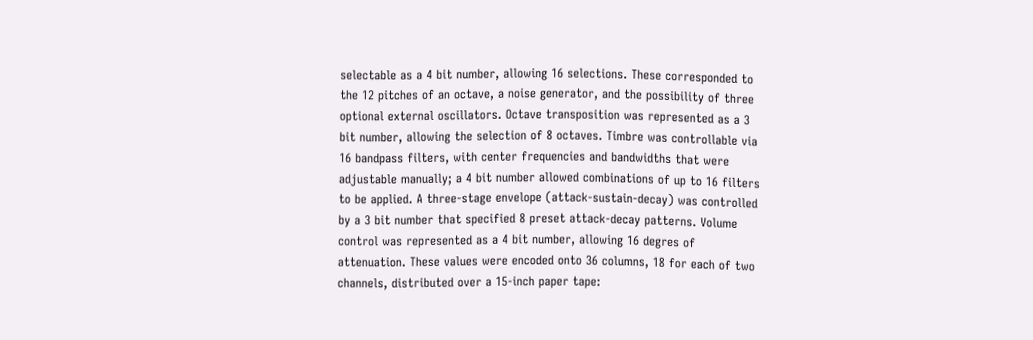selectable as a 4 bit number, allowing 16 selections. These corresponded to the 12 pitches of an octave, a noise generator, and the possibility of three optional external oscillators. Octave transposition was represented as a 3 bit number, allowing the selection of 8 octaves. Timbre was controllable via 16 bandpass filters, with center frequencies and bandwidths that were adjustable manually; a 4 bit number allowed combinations of up to 16 filters to be applied. A three-stage envelope (attack-sustain-decay) was controlled by a 3 bit number that specified 8 preset attack-decay patterns. Volume control was represented as a 4 bit number, allowing 16 degres of attenuation. These values were encoded onto 36 columns, 18 for each of two channels, distributed over a 15-inch paper tape: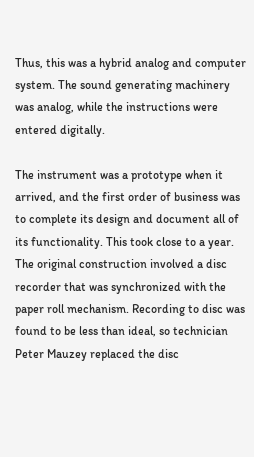Thus, this was a hybrid analog and computer system. The sound generating machinery was analog, while the instructions were entered digitally.

The instrument was a prototype when it arrived, and the first order of business was to complete its design and document all of its functionality. This took close to a year. The original construction involved a disc recorder that was synchronized with the paper roll mechanism. Recording to disc was found to be less than ideal, so technician Peter Mauzey replaced the disc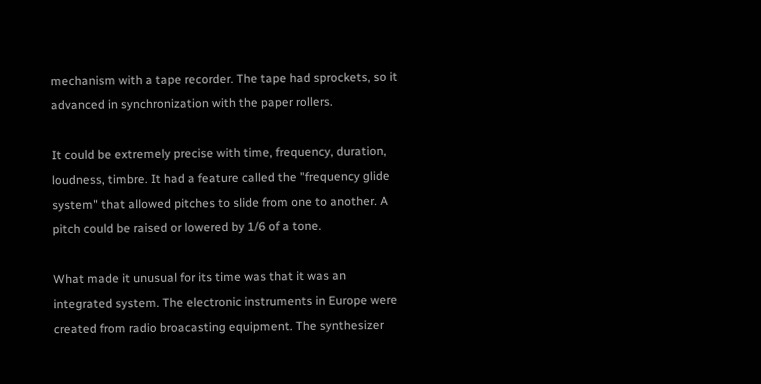mechanism with a tape recorder. The tape had sprockets, so it advanced in synchronization with the paper rollers.

It could be extremely precise with time, frequency, duration, loudness, timbre. It had a feature called the "frequency glide system" that allowed pitches to slide from one to another. A pitch could be raised or lowered by 1/6 of a tone.

What made it unusual for its time was that it was an integrated system. The electronic instruments in Europe were created from radio broacasting equipment. The synthesizer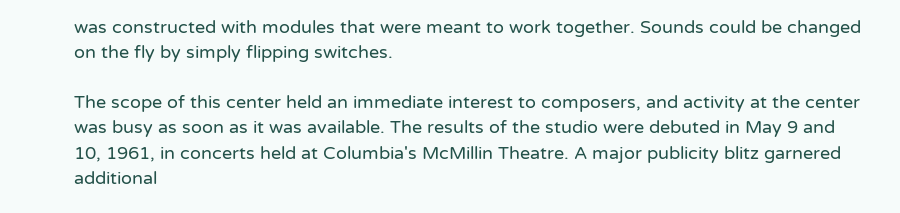was constructed with modules that were meant to work together. Sounds could be changed on the fly by simply flipping switches.

The scope of this center held an immediate interest to composers, and activity at the center was busy as soon as it was available. The results of the studio were debuted in May 9 and 10, 1961, in concerts held at Columbia's McMillin Theatre. A major publicity blitz garnered additional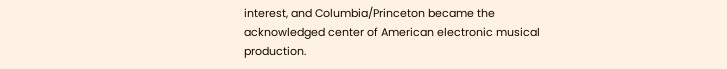interest, and Columbia/Princeton became the acknowledged center of American electronic musical production.